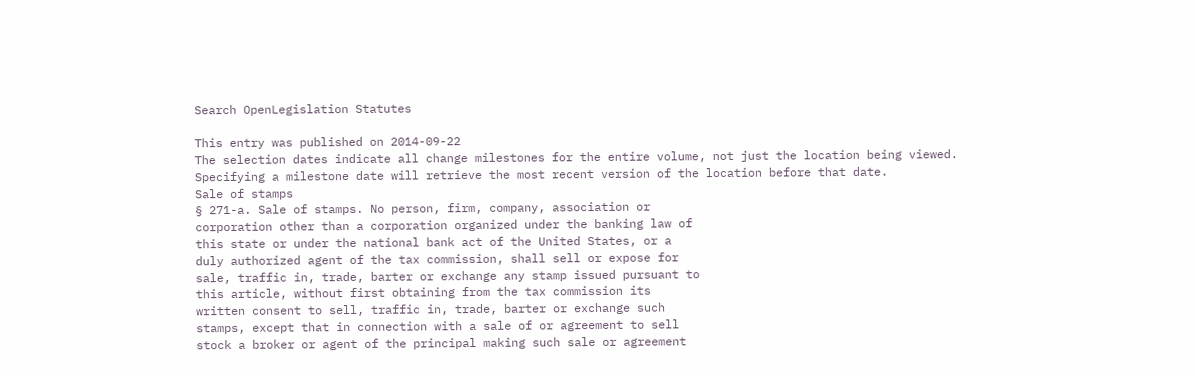Search OpenLegislation Statutes

This entry was published on 2014-09-22
The selection dates indicate all change milestones for the entire volume, not just the location being viewed. Specifying a milestone date will retrieve the most recent version of the location before that date.
Sale of stamps
§ 271-a. Sale of stamps. No person, firm, company, association or
corporation other than a corporation organized under the banking law of
this state or under the national bank act of the United States, or a
duly authorized agent of the tax commission, shall sell or expose for
sale, traffic in, trade, barter or exchange any stamp issued pursuant to
this article, without first obtaining from the tax commission its
written consent to sell, traffic in, trade, barter or exchange such
stamps, except that in connection with a sale of or agreement to sell
stock a broker or agent of the principal making such sale or agreement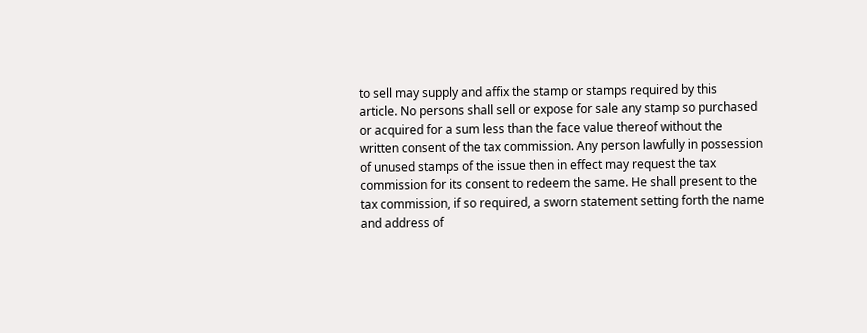to sell may supply and affix the stamp or stamps required by this
article. No persons shall sell or expose for sale any stamp so purchased
or acquired for a sum less than the face value thereof without the
written consent of the tax commission. Any person lawfully in possession
of unused stamps of the issue then in effect may request the tax
commission for its consent to redeem the same. He shall present to the
tax commission, if so required, a sworn statement setting forth the name
and address of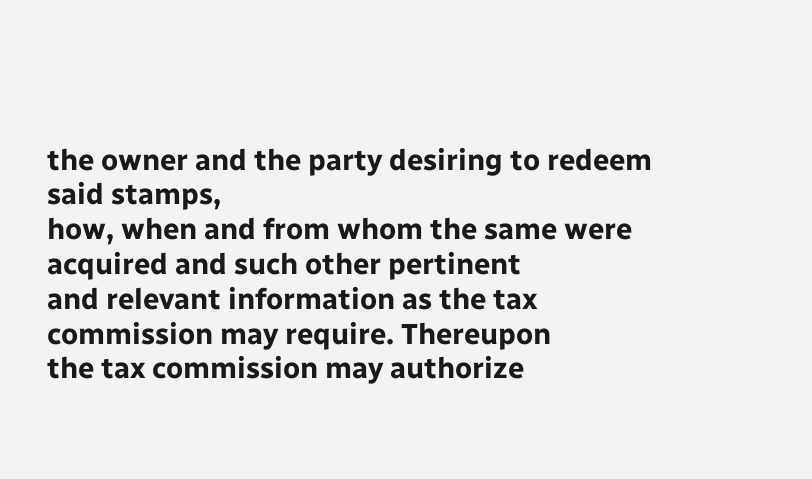the owner and the party desiring to redeem said stamps,
how, when and from whom the same were acquired and such other pertinent
and relevant information as the tax commission may require. Thereupon
the tax commission may authorize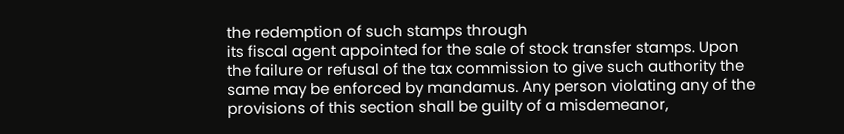the redemption of such stamps through
its fiscal agent appointed for the sale of stock transfer stamps. Upon
the failure or refusal of the tax commission to give such authority the
same may be enforced by mandamus. Any person violating any of the
provisions of this section shall be guilty of a misdemeanor,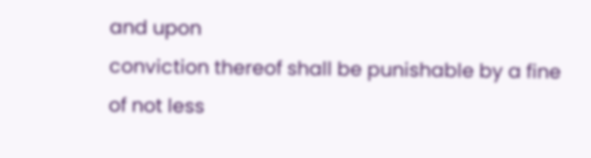and upon
conviction thereof shall be punishable by a fine of not less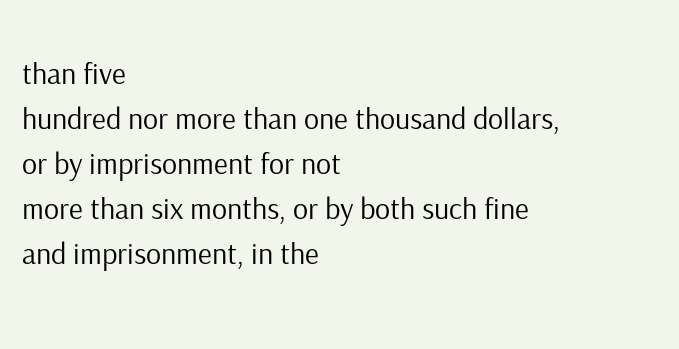than five
hundred nor more than one thousand dollars, or by imprisonment for not
more than six months, or by both such fine and imprisonment, in the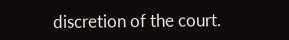discretion of the court.